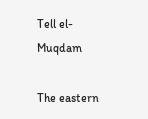Tell el-Muqdam

The eastern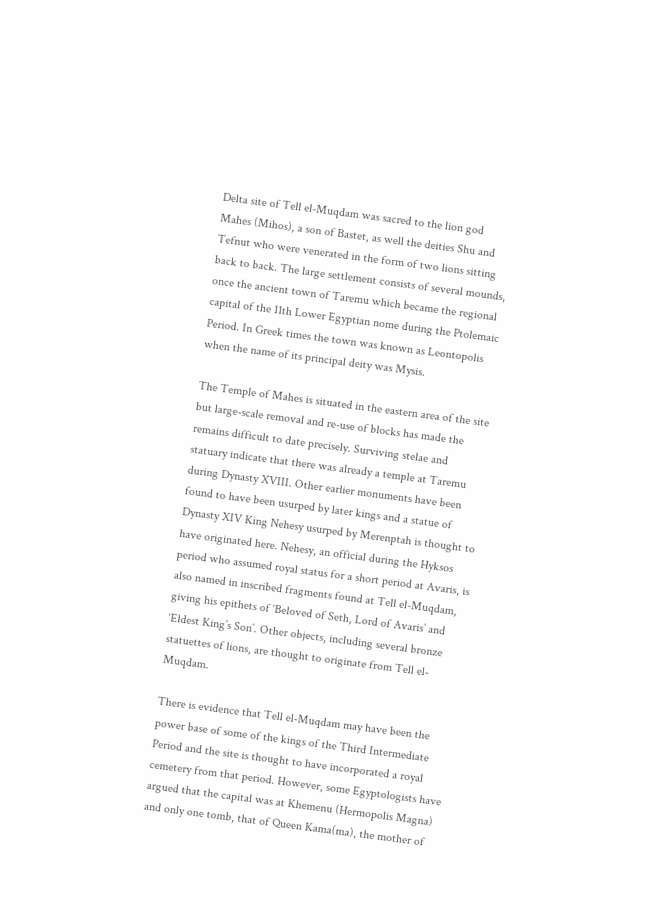Delta site of Tell el-Muqdam was sacred to the lion god Mahes (Mihos), a son of Bastet, as well the deities Shu and Tefnut who were venerated in the form of two lions sitting back to back. The large settlement consists of several mounds, once the ancient town of Taremu which became the regional capital of the 11th Lower Egyptian nome during the Ptolemaic Period. In Greek times the town was known as Leontopolis when the name of its principal deity was Mysis.

The Temple of Mahes is situated in the eastern area of the site but large-scale removal and re-use of blocks has made the remains difficult to date precisely. Surviving stelae and statuary indicate that there was already a temple at Taremu during Dynasty XVIII. Other earlier monuments have been found to have been usurped by later kings and a statue of Dynasty XIV King Nehesy usurped by Merenptah is thought to have originated here. Nehesy, an official during the Hyksos period who assumed royal status for a short period at Avaris, is also named in inscribed fragments found at Tell el-Muqdam, giving his epithets of ‘Beloved of Seth, Lord of Avaris’ and ‘Eldest King’s Son’. Other objects, including several bronze statuettes of lions, are thought to originate from Tell el-Muqdam.

There is evidence that Tell el-Muqdam may have been the power base of some of the kings of the Third Intermediate Period and the site is thought to have incorporated a royal cemetery from that period. However, some Egyptologists have argued that the capital was at Khemenu (Hermopolis Magna) and only one tomb, that of Queen Kama(ma), the mother of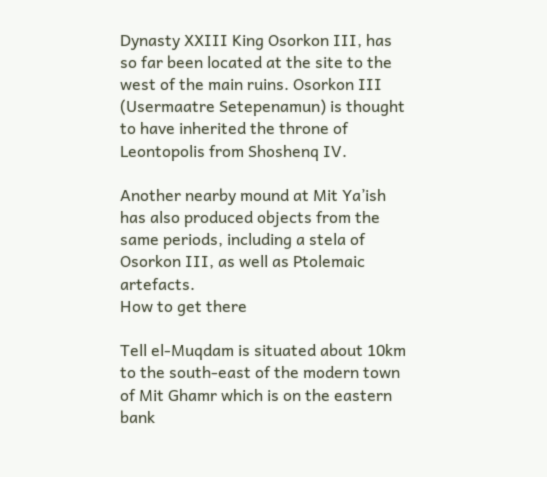Dynasty XXIII King Osorkon III, has so far been located at the site to the west of the main ruins. Osorkon III (Usermaatre Setepenamun) is thought to have inherited the throne of Leontopolis from Shoshenq IV.

Another nearby mound at Mit Ya’ish has also produced objects from the same periods, including a stela of Osorkon III, as well as Ptolemaic artefacts.
How to get there

Tell el-Muqdam is situated about 10km to the south-east of the modern town of Mit Ghamr which is on the eastern bank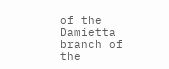of the Damietta branch of the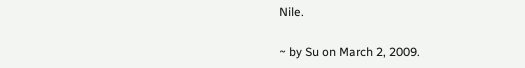Nile.

~ by Su on March 2, 2009.